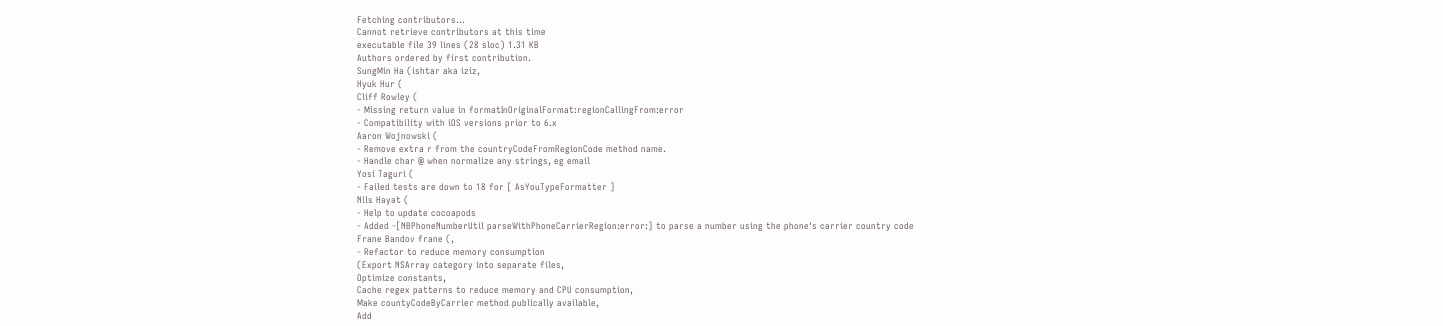Fetching contributors…
Cannot retrieve contributors at this time
executable file 39 lines (28 sloc) 1.31 KB
Authors ordered by first contribution.
SungMin Ha (ishtar aka iziz,
Hyuk Hur (
Cliff Rowley (
- Missing return value in formatInOriginalFormat:regionCallingFrom:error
- Compatibility with iOS versions prior to 6.x
Aaron Wojnowski (
- Remove extra r from the countryCodeFromRegionCode method name.
- Handle char @ when normalize any strings, eg email
Yosi Taguri (
- Failed tests are down to 18 for [ AsYouTypeFormatter ]
Nils Hayat (
- Help to update cocoapods
- Added -[NBPhoneNumberUtil parseWithPhoneCarrierRegion:error:] to parse a number using the phone's carrier country code
Frane Bandov frane (,
- Refactor to reduce memory consumption
(Export NSArray category into separate files,
Optimize constants,
Cache regex patterns to reduce memory and CPU consumption,
Make countyCodeByCarrier method publically available,
Add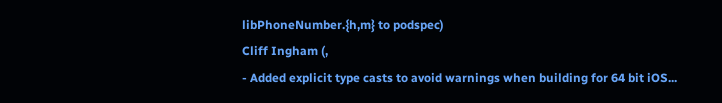libPhoneNumber.{h,m} to podspec)
Cliff Ingham (,
- Added explicit type casts to avoid warnings when building for 64 bit iOS...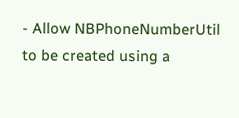- Allow NBPhoneNumberUtil to be created using a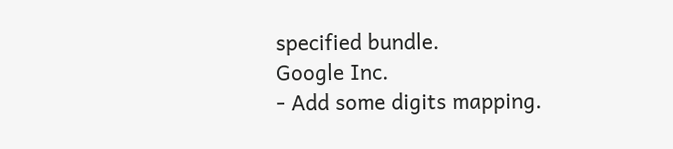specified bundle.
Google Inc.
- Add some digits mapping.